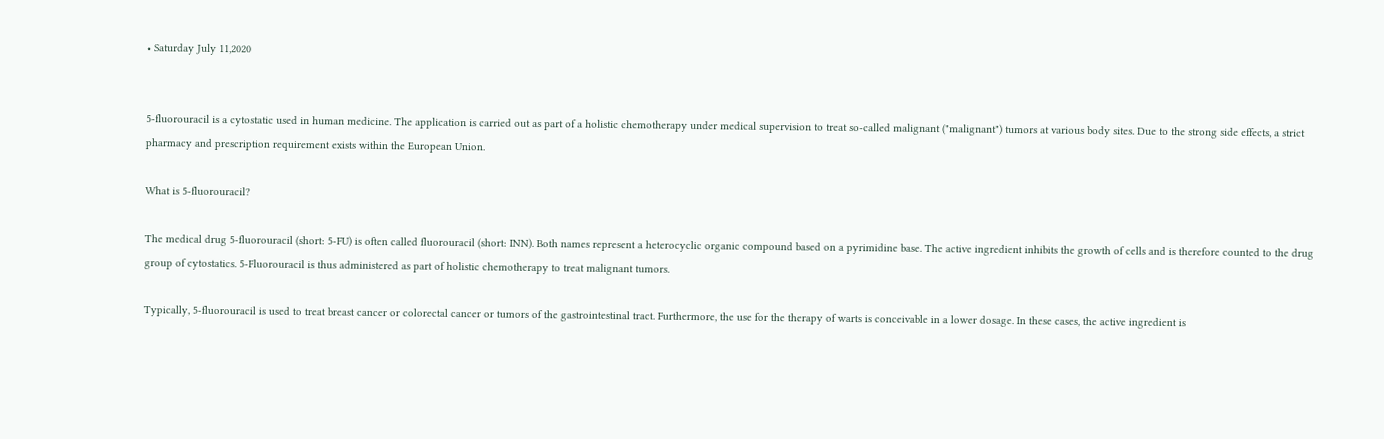• Saturday July 11,2020


5-fluorouracil is a cytostatic used in human medicine. The application is carried out as part of a holistic chemotherapy under medical supervision to treat so-called malignant ("malignant") tumors at various body sites. Due to the strong side effects, a strict pharmacy and prescription requirement exists within the European Union.

What is 5-fluorouracil?

The medical drug 5-fluorouracil (short: 5-FU) is often called fluorouracil (short: INN). Both names represent a heterocyclic organic compound based on a pyrimidine base. The active ingredient inhibits the growth of cells and is therefore counted to the drug group of cytostatics. 5-Fluorouracil is thus administered as part of holistic chemotherapy to treat malignant tumors.

Typically, 5-fluorouracil is used to treat breast cancer or colorectal cancer or tumors of the gastrointestinal tract. Furthermore, the use for the therapy of warts is conceivable in a lower dosage. In these cases, the active ingredient is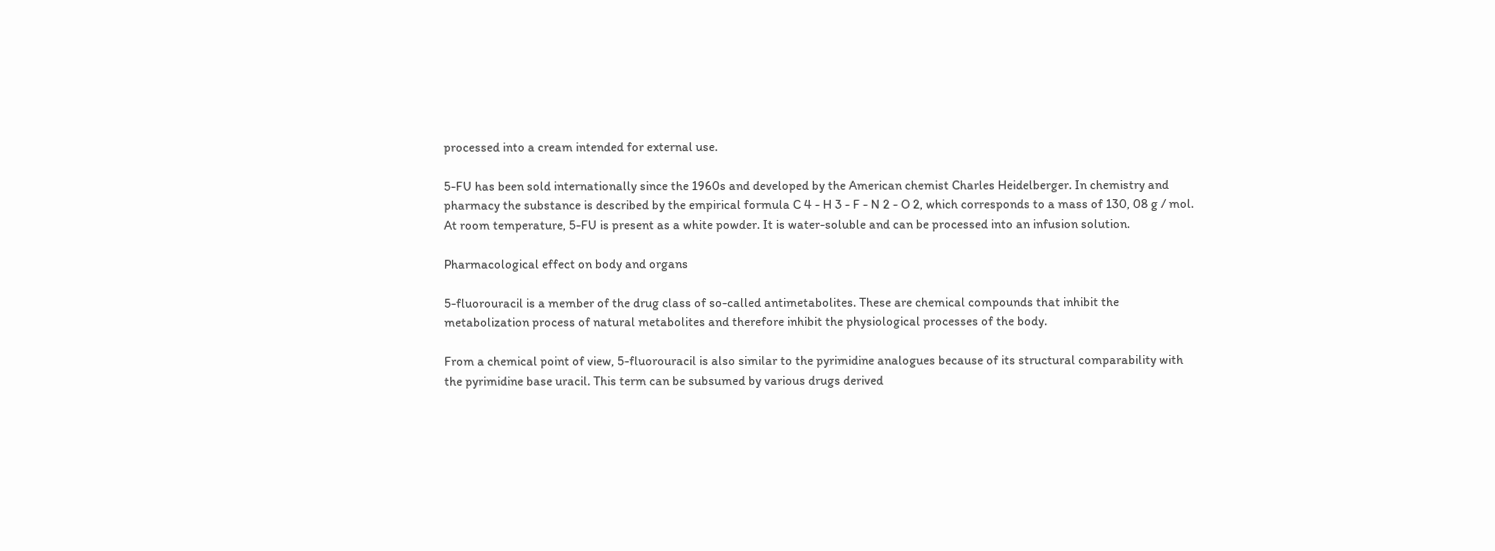processed into a cream intended for external use.

5-FU has been sold internationally since the 1960s and developed by the American chemist Charles Heidelberger. In chemistry and pharmacy the substance is described by the empirical formula C 4 - H 3 - F - N 2 - O 2, which corresponds to a mass of 130, 08 g / mol. At room temperature, 5-FU is present as a white powder. It is water-soluble and can be processed into an infusion solution.

Pharmacological effect on body and organs

5-fluorouracil is a member of the drug class of so-called antimetabolites. These are chemical compounds that inhibit the metabolization process of natural metabolites and therefore inhibit the physiological processes of the body.

From a chemical point of view, 5-fluorouracil is also similar to the pyrimidine analogues because of its structural comparability with the pyrimidine base uracil. This term can be subsumed by various drugs derived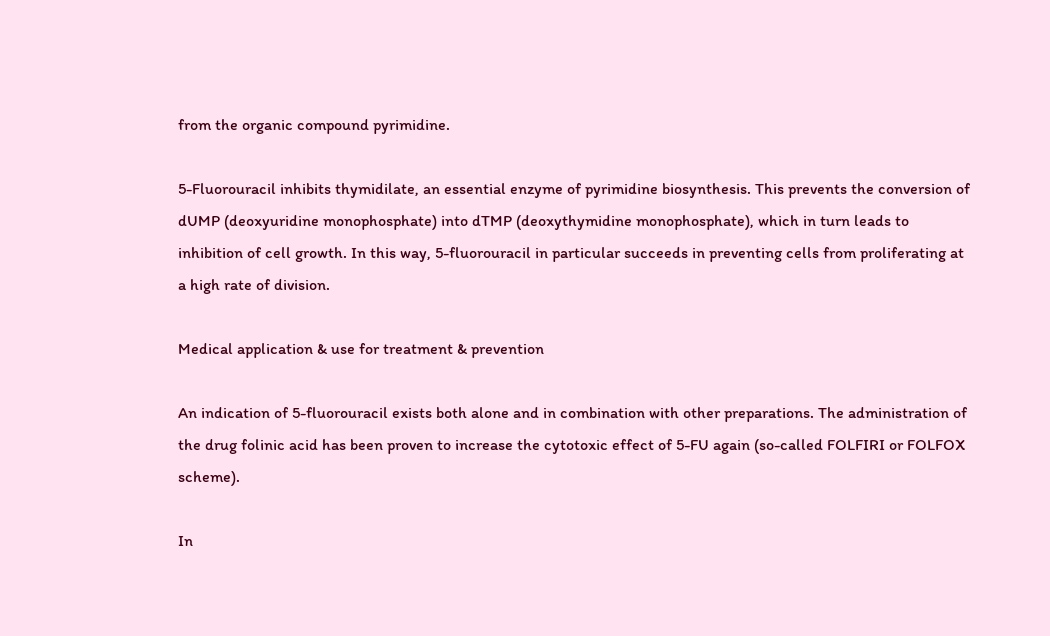from the organic compound pyrimidine.

5-Fluorouracil inhibits thymidilate, an essential enzyme of pyrimidine biosynthesis. This prevents the conversion of dUMP (deoxyuridine monophosphate) into dTMP (deoxythymidine monophosphate), which in turn leads to inhibition of cell growth. In this way, 5-fluorouracil in particular succeeds in preventing cells from proliferating at a high rate of division.

Medical application & use for treatment & prevention

An indication of 5-fluorouracil exists both alone and in combination with other preparations. The administration of the drug folinic acid has been proven to increase the cytotoxic effect of 5-FU again (so-called FOLFIRI or FOLFOX scheme).

In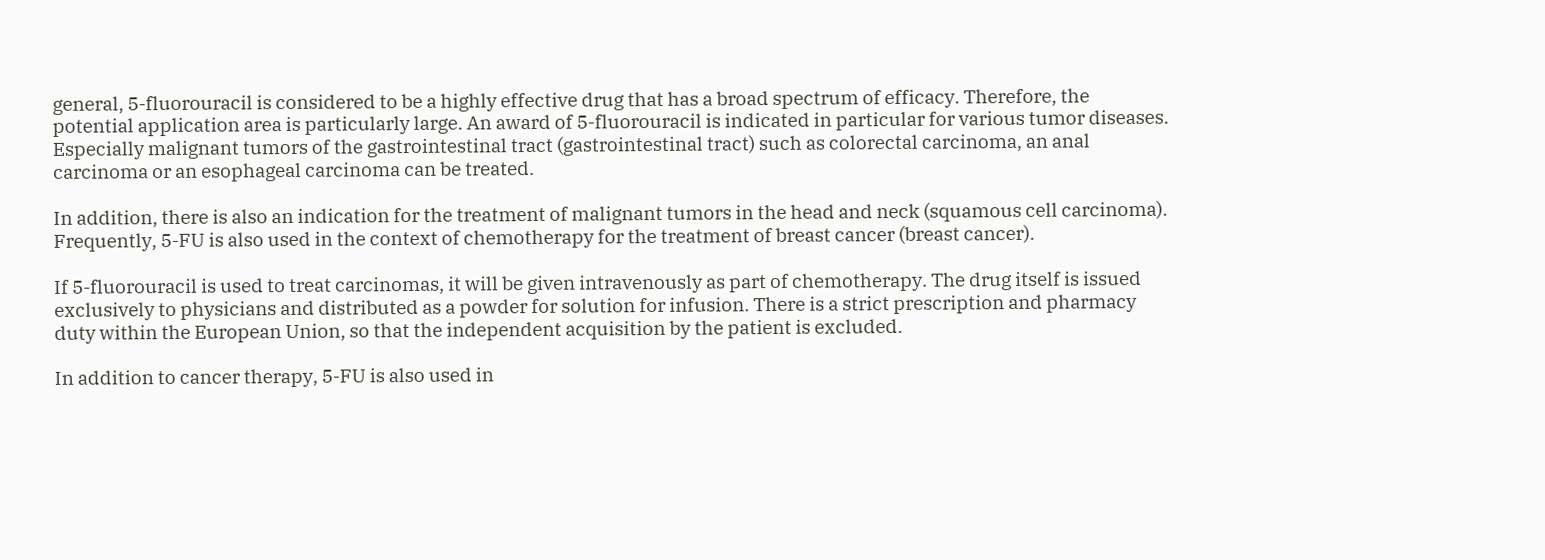general, 5-fluorouracil is considered to be a highly effective drug that has a broad spectrum of efficacy. Therefore, the potential application area is particularly large. An award of 5-fluorouracil is indicated in particular for various tumor diseases. Especially malignant tumors of the gastrointestinal tract (gastrointestinal tract) such as colorectal carcinoma, an anal carcinoma or an esophageal carcinoma can be treated.

In addition, there is also an indication for the treatment of malignant tumors in the head and neck (squamous cell carcinoma). Frequently, 5-FU is also used in the context of chemotherapy for the treatment of breast cancer (breast cancer).

If 5-fluorouracil is used to treat carcinomas, it will be given intravenously as part of chemotherapy. The drug itself is issued exclusively to physicians and distributed as a powder for solution for infusion. There is a strict prescription and pharmacy duty within the European Union, so that the independent acquisition by the patient is excluded.

In addition to cancer therapy, 5-FU is also used in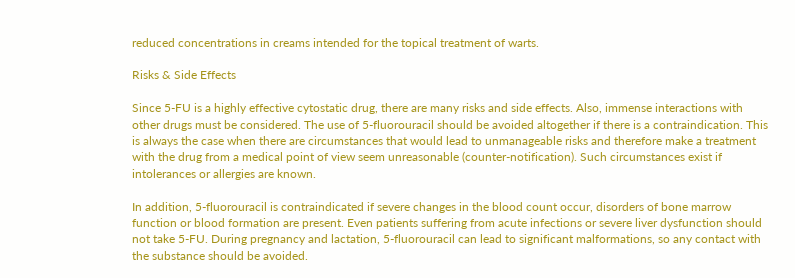reduced concentrations in creams intended for the topical treatment of warts.

Risks & Side Effects

Since 5-FU is a highly effective cytostatic drug, there are many risks and side effects. Also, immense interactions with other drugs must be considered. The use of 5-fluorouracil should be avoided altogether if there is a contraindication. This is always the case when there are circumstances that would lead to unmanageable risks and therefore make a treatment with the drug from a medical point of view seem unreasonable (counter-notification). Such circumstances exist if intolerances or allergies are known.

In addition, 5-fluorouracil is contraindicated if severe changes in the blood count occur, disorders of bone marrow function or blood formation are present. Even patients suffering from acute infections or severe liver dysfunction should not take 5-FU. During pregnancy and lactation, 5-fluorouracil can lead to significant malformations, so any contact with the substance should be avoided.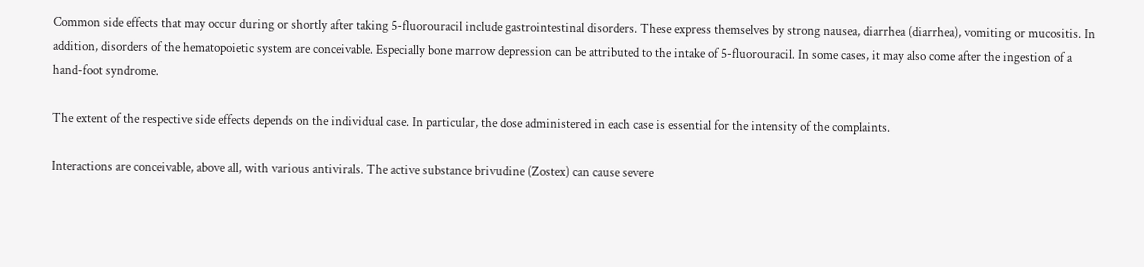Common side effects that may occur during or shortly after taking 5-fluorouracil include gastrointestinal disorders. These express themselves by strong nausea, diarrhea (diarrhea), vomiting or mucositis. In addition, disorders of the hematopoietic system are conceivable. Especially bone marrow depression can be attributed to the intake of 5-fluorouracil. In some cases, it may also come after the ingestion of a hand-foot syndrome.

The extent of the respective side effects depends on the individual case. In particular, the dose administered in each case is essential for the intensity of the complaints.

Interactions are conceivable, above all, with various antivirals. The active substance brivudine (Zostex) can cause severe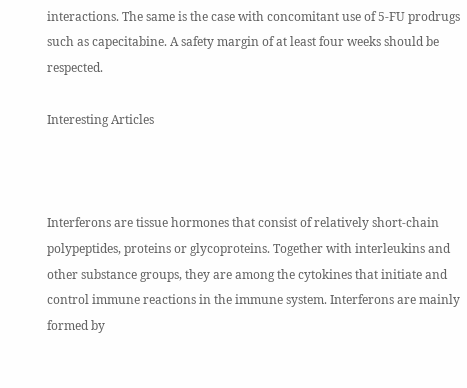interactions. The same is the case with concomitant use of 5-FU prodrugs such as capecitabine. A safety margin of at least four weeks should be respected.

Interesting Articles



Interferons are tissue hormones that consist of relatively short-chain polypeptides, proteins or glycoproteins. Together with interleukins and other substance groups, they are among the cytokines that initiate and control immune reactions in the immune system. Interferons are mainly formed by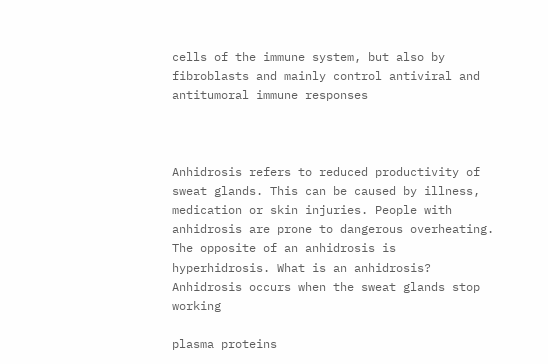cells of the immune system, but also by fibroblasts and mainly control antiviral and antitumoral immune responses



Anhidrosis refers to reduced productivity of sweat glands. This can be caused by illness, medication or skin injuries. People with anhidrosis are prone to dangerous overheating. The opposite of an anhidrosis is hyperhidrosis. What is an anhidrosis? Anhidrosis occurs when the sweat glands stop working

plasma proteins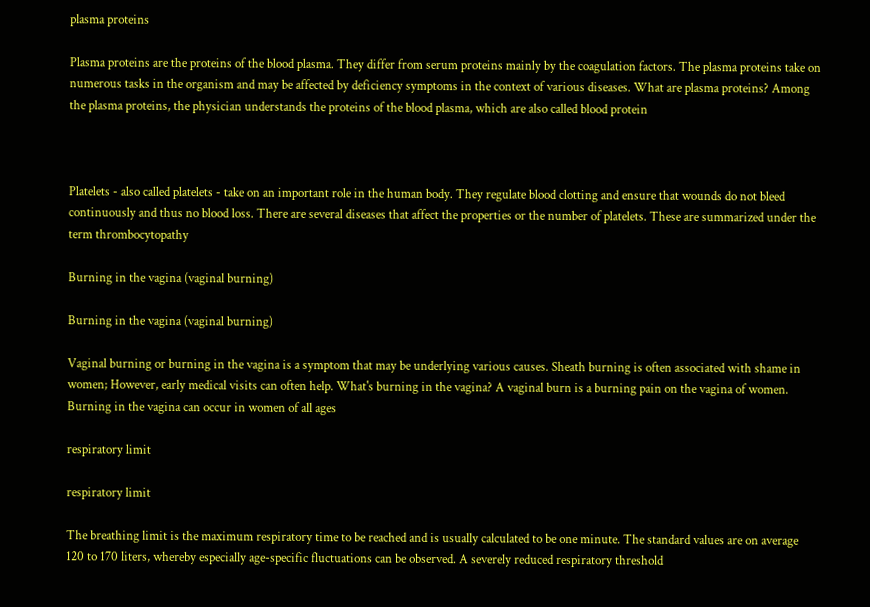plasma proteins

Plasma proteins are the proteins of the blood plasma. They differ from serum proteins mainly by the coagulation factors. The plasma proteins take on numerous tasks in the organism and may be affected by deficiency symptoms in the context of various diseases. What are plasma proteins? Among the plasma proteins, the physician understands the proteins of the blood plasma, which are also called blood protein



Platelets - also called platelets - take on an important role in the human body. They regulate blood clotting and ensure that wounds do not bleed continuously and thus no blood loss. There are several diseases that affect the properties or the number of platelets. These are summarized under the term thrombocytopathy

Burning in the vagina (vaginal burning)

Burning in the vagina (vaginal burning)

Vaginal burning or burning in the vagina is a symptom that may be underlying various causes. Sheath burning is often associated with shame in women; However, early medical visits can often help. What's burning in the vagina? A vaginal burn is a burning pain on the vagina of women. Burning in the vagina can occur in women of all ages

respiratory limit

respiratory limit

The breathing limit is the maximum respiratory time to be reached and is usually calculated to be one minute. The standard values are on average 120 to 170 liters, whereby especially age-specific fluctuations can be observed. A severely reduced respiratory threshold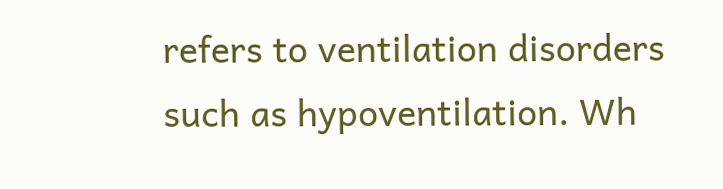refers to ventilation disorders such as hypoventilation. Wh